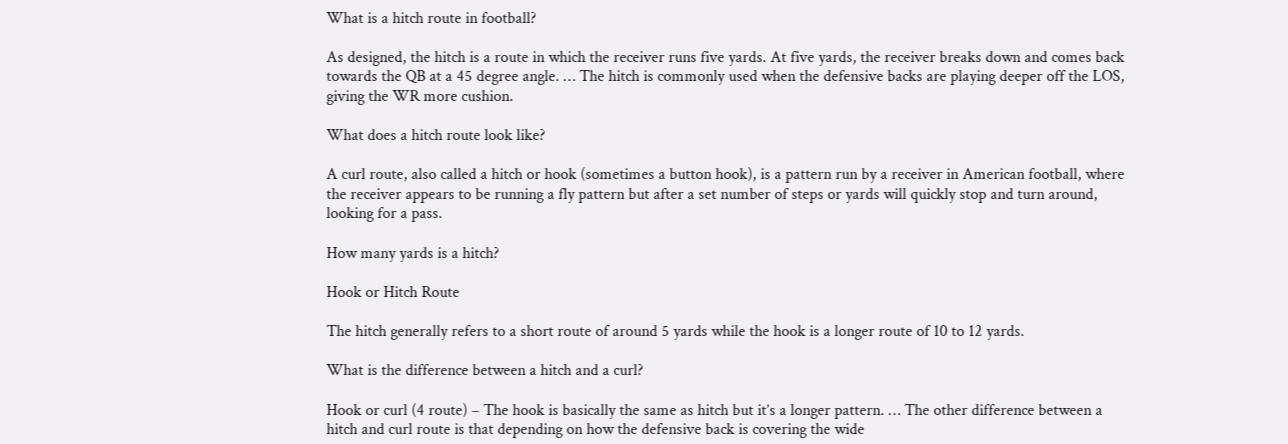What is a hitch route in football?

As designed, the hitch is a route in which the receiver runs five yards. At five yards, the receiver breaks down and comes back towards the QB at a 45 degree angle. … The hitch is commonly used when the defensive backs are playing deeper off the LOS, giving the WR more cushion.

What does a hitch route look like?

A curl route, also called a hitch or hook (sometimes a button hook), is a pattern run by a receiver in American football, where the receiver appears to be running a fly pattern but after a set number of steps or yards will quickly stop and turn around, looking for a pass.

How many yards is a hitch?

Hook or Hitch Route

The hitch generally refers to a short route of around 5 yards while the hook is a longer route of 10 to 12 yards.

What is the difference between a hitch and a curl?

Hook or curl (4 route) – The hook is basically the same as hitch but it’s a longer pattern. … The other difference between a hitch and curl route is that depending on how the defensive back is covering the wide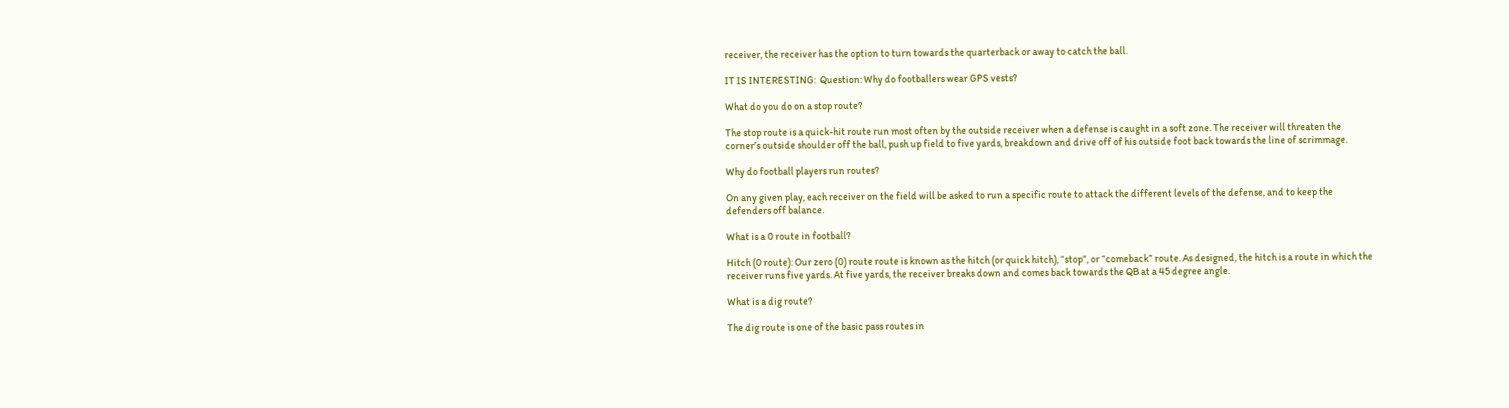receiver, the receiver has the option to turn towards the quarterback or away to catch the ball.

IT IS INTERESTING:  Question: Why do footballers wear GPS vests?

What do you do on a stop route?

The stop route is a quick-hit route run most often by the outside receiver when a defense is caught in a soft zone. The receiver will threaten the corner’s outside shoulder off the ball, push up field to five yards, breakdown and drive off of his outside foot back towards the line of scrimmage.

Why do football players run routes?

On any given play, each receiver on the field will be asked to run a specific route to attack the different levels of the defense, and to keep the defenders off balance.

What is a 0 route in football?

Hitch (0 route): Our zero (0) route route is known as the hitch (or quick hitch), “stop”, or “comeback” route. As designed, the hitch is a route in which the receiver runs five yards. At five yards, the receiver breaks down and comes back towards the QB at a 45 degree angle.

What is a dig route?

The dig route is one of the basic pass routes in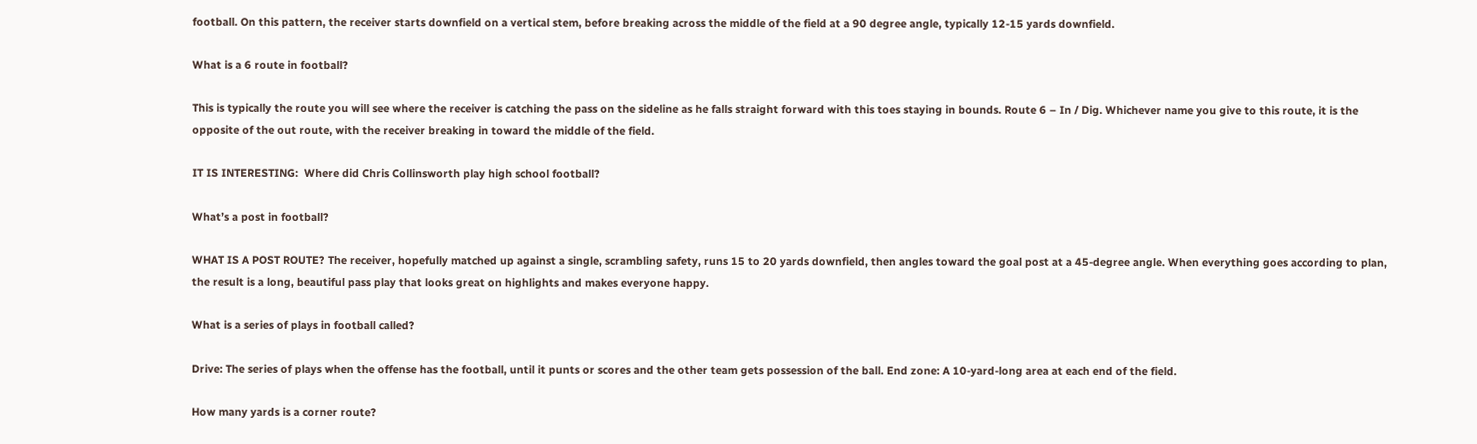football. On this pattern, the receiver starts downfield on a vertical stem, before breaking across the middle of the field at a 90 degree angle, typically 12-15 yards downfield.

What is a 6 route in football?

This is typically the route you will see where the receiver is catching the pass on the sideline as he falls straight forward with this toes staying in bounds. Route 6 – In / Dig. Whichever name you give to this route, it is the opposite of the out route, with the receiver breaking in toward the middle of the field.

IT IS INTERESTING:  Where did Chris Collinsworth play high school football?

What’s a post in football?

WHAT IS A POST ROUTE? The receiver, hopefully matched up against a single, scrambling safety, runs 15 to 20 yards downfield, then angles toward the goal post at a 45-degree angle. When everything goes according to plan, the result is a long, beautiful pass play that looks great on highlights and makes everyone happy.

What is a series of plays in football called?

Drive: The series of plays when the offense has the football, until it punts or scores and the other team gets possession of the ball. End zone: A 10-yard-long area at each end of the field.

How many yards is a corner route?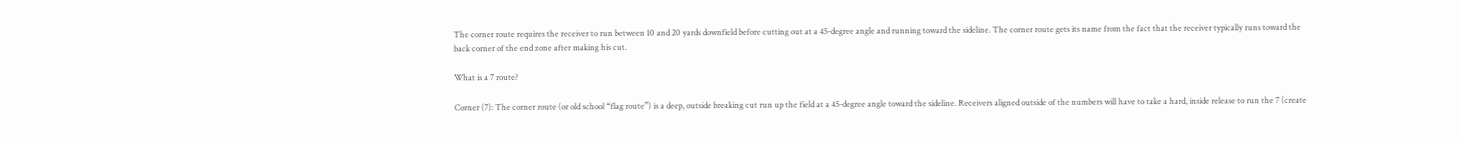The corner route requires the receiver to run between 10 and 20 yards downfield before cutting out at a 45-degree angle and running toward the sideline. The corner route gets its name from the fact that the receiver typically runs toward the back corner of the end zone after making his cut.

What is a 7 route?

Corner (7): The corner route (or old school “flag route”) is a deep, outside breaking cut run up the field at a 45-degree angle toward the sideline. Receivers aligned outside of the numbers will have to take a hard, inside release to run the 7 (create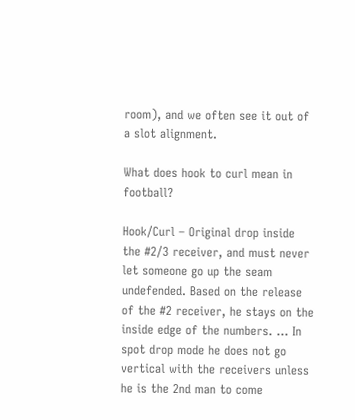room), and we often see it out of a slot alignment.

What does hook to curl mean in football?

Hook/Curl – Original drop inside the #2/3 receiver, and must never let someone go up the seam undefended. Based on the release of the #2 receiver, he stays on the inside edge of the numbers. … In spot drop mode he does not go vertical with the receivers unless he is the 2nd man to come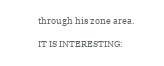through his zone area.

IT IS INTERESTING: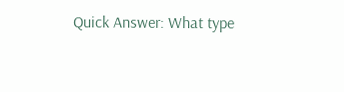Quick Answer: What type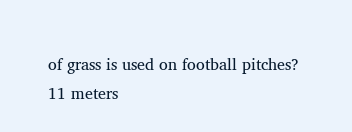of grass is used on football pitches?
11 meters